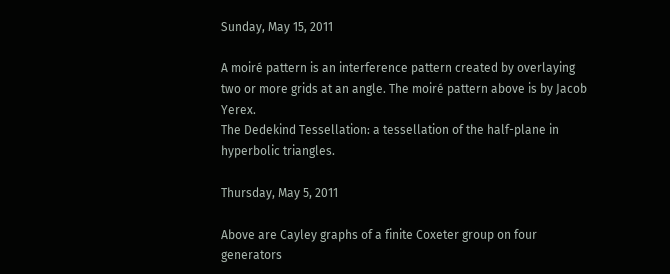Sunday, May 15, 2011

A moiré pattern is an interference pattern created by overlaying two or more grids at an angle. The moiré pattern above is by Jacob Yerex.
The Dedekind Tessellation: a tessellation of the half-plane in hyperbolic triangles.

Thursday, May 5, 2011

Above are Cayley graphs of a finite Coxeter group on four generators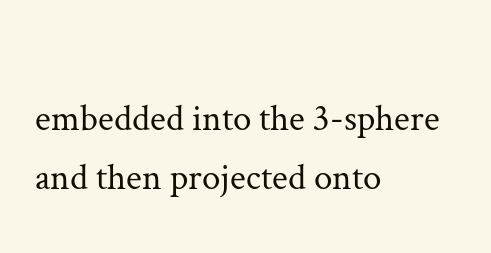embedded into the 3-sphere and then projected onto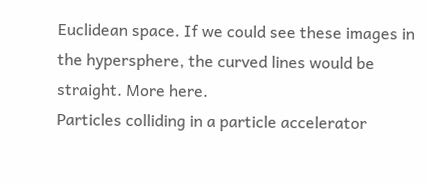Euclidean space. If we could see these images in the hypersphere, the curved lines would be straight. More here.
Particles colliding in a particle accelerator